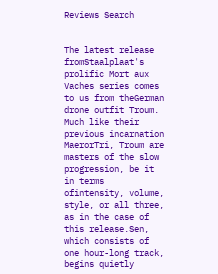Reviews Search


The latest release fromStaalplaat's prolific Mort aux Vaches series comes to us from theGerman drone outfit Troum. Much like their previous incarnation MaerorTri, Troum are masters of the slow progression, be it in terms ofintensity, volume, style, or all three, as in the case of this release.Sen, which consists of one hour-long track, begins quietly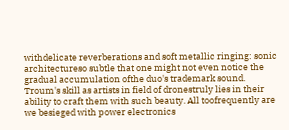withdelicate reverberations and soft metallic ringing: sonic architectureso subtle that one might not even notice the gradual accumulation ofthe duo's trademark sound. Troum's skill as artists in field of dronestruly lies in their ability to craft them with such beauty. All toofrequently are we besieged with power electronics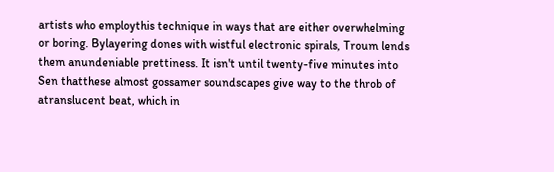artists who employthis technique in ways that are either overwhelming or boring. Bylayering dones with wistful electronic spirals, Troum lends them anundeniable prettiness. It isn't until twenty-five minutes into Sen thatthese almost gossamer soundscapes give way to the throb of atranslucent beat, which in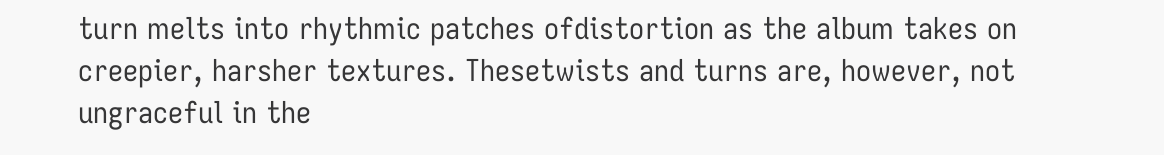turn melts into rhythmic patches ofdistortion as the album takes on creepier, harsher textures. Thesetwists and turns are, however, not ungraceful in the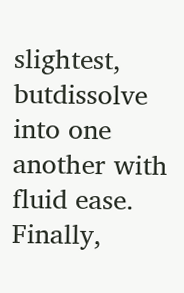slightest, butdissolve into one another with fluid ease. Finally,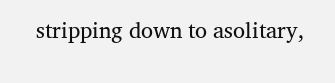stripping down to asolitary,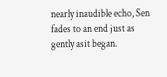nearly inaudible echo, Sen fades to an end just as gently asit began.